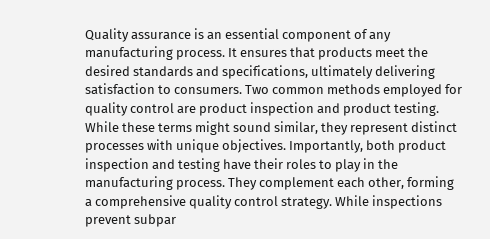Quality assurance is an essential component of any manufacturing process. It ensures that products meet the desired standards and specifications, ultimately delivering satisfaction to consumers. Two common methods employed for quality control are product inspection and product testing. While these terms might sound similar, they represent distinct processes with unique objectives. Importantly, both product inspection and testing have their roles to play in the manufacturing process. They complement each other, forming a comprehensive quality control strategy. While inspections prevent subpar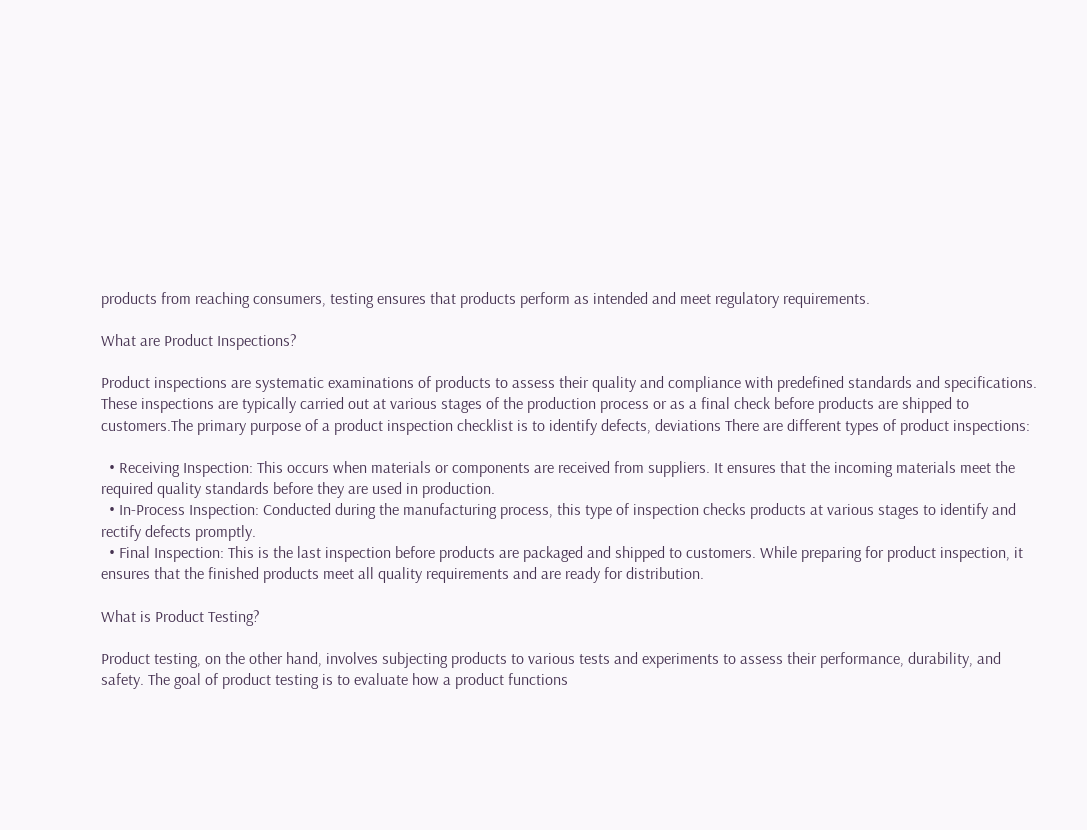products from reaching consumers, testing ensures that products perform as intended and meet regulatory requirements.

What are Product Inspections?

Product inspections are systematic examinations of products to assess their quality and compliance with predefined standards and specifications. These inspections are typically carried out at various stages of the production process or as a final check before products are shipped to customers.The primary purpose of a product inspection checklist is to identify defects, deviations There are different types of product inspections:

  • Receiving Inspection: This occurs when materials or components are received from suppliers. It ensures that the incoming materials meet the required quality standards before they are used in production.
  • In-Process Inspection: Conducted during the manufacturing process, this type of inspection checks products at various stages to identify and rectify defects promptly.
  • Final Inspection: This is the last inspection before products are packaged and shipped to customers. While preparing for product inspection, it ensures that the finished products meet all quality requirements and are ready for distribution.

What is Product Testing?

Product testing, on the other hand, involves subjecting products to various tests and experiments to assess their performance, durability, and safety. The goal of product testing is to evaluate how a product functions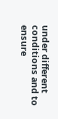under different conditions and to ensure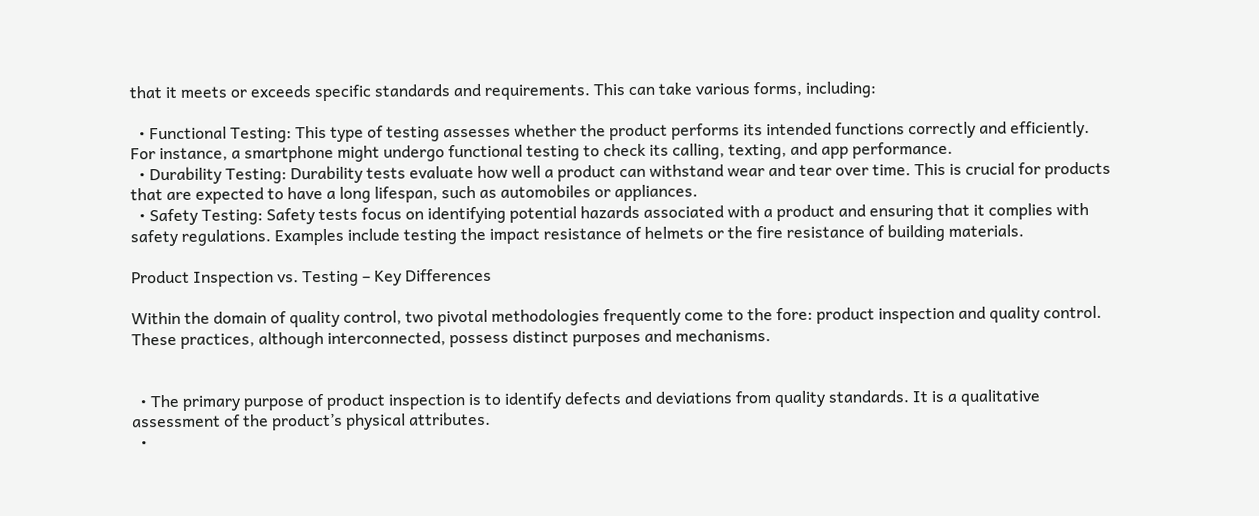that it meets or exceeds specific standards and requirements. This can take various forms, including:

  • Functional Testing: This type of testing assesses whether the product performs its intended functions correctly and efficiently. For instance, a smartphone might undergo functional testing to check its calling, texting, and app performance.
  • Durability Testing: Durability tests evaluate how well a product can withstand wear and tear over time. This is crucial for products that are expected to have a long lifespan, such as automobiles or appliances.
  • Safety Testing: Safety tests focus on identifying potential hazards associated with a product and ensuring that it complies with safety regulations. Examples include testing the impact resistance of helmets or the fire resistance of building materials.

Product Inspection vs. Testing – Key Differences

Within the domain of quality control, two pivotal methodologies frequently come to the fore: product inspection and quality control. These practices, although interconnected, possess distinct purposes and mechanisms.


  • The primary purpose of product inspection is to identify defects and deviations from quality standards. It is a qualitative assessment of the product’s physical attributes.
  •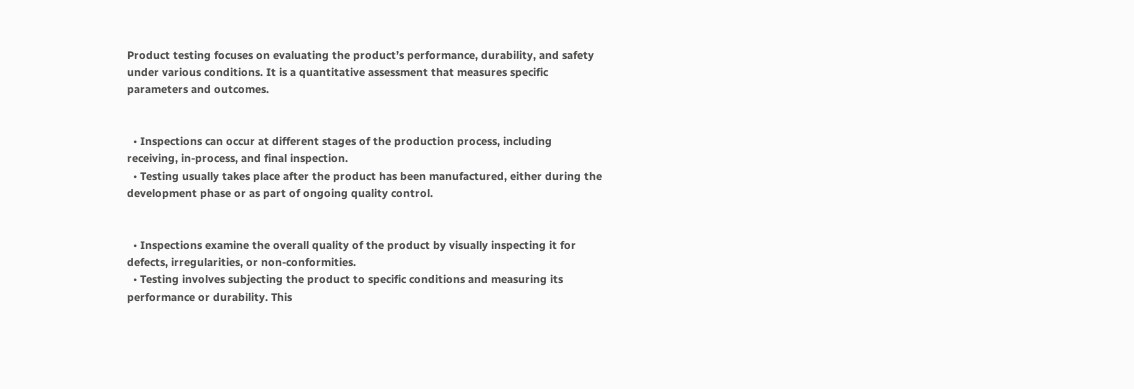Product testing focuses on evaluating the product’s performance, durability, and safety under various conditions. It is a quantitative assessment that measures specific parameters and outcomes.


  • Inspections can occur at different stages of the production process, including receiving, in-process, and final inspection.
  • Testing usually takes place after the product has been manufactured, either during the development phase or as part of ongoing quality control.


  • Inspections examine the overall quality of the product by visually inspecting it for defects, irregularities, or non-conformities.
  • Testing involves subjecting the product to specific conditions and measuring its performance or durability. This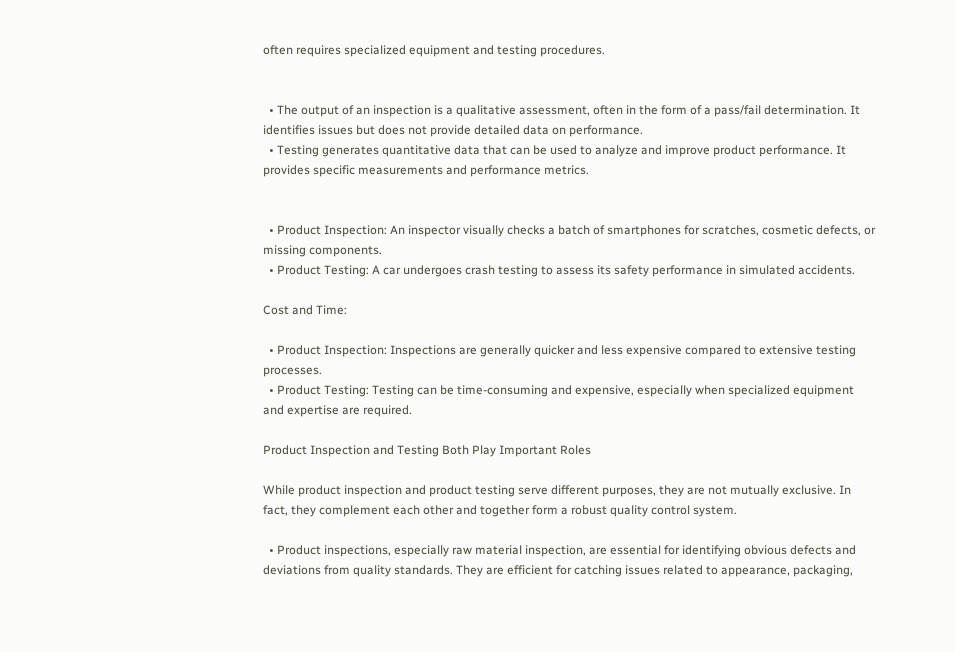often requires specialized equipment and testing procedures.


  • The output of an inspection is a qualitative assessment, often in the form of a pass/fail determination. It identifies issues but does not provide detailed data on performance.
  • Testing generates quantitative data that can be used to analyze and improve product performance. It provides specific measurements and performance metrics.


  • Product Inspection: An inspector visually checks a batch of smartphones for scratches, cosmetic defects, or missing components.
  • Product Testing: A car undergoes crash testing to assess its safety performance in simulated accidents.

Cost and Time:

  • Product Inspection: Inspections are generally quicker and less expensive compared to extensive testing processes.
  • Product Testing: Testing can be time-consuming and expensive, especially when specialized equipment and expertise are required.

Product Inspection and Testing Both Play Important Roles

While product inspection and product testing serve different purposes, they are not mutually exclusive. In fact, they complement each other and together form a robust quality control system.

  • Product inspections, especially raw material inspection, are essential for identifying obvious defects and deviations from quality standards. They are efficient for catching issues related to appearance, packaging,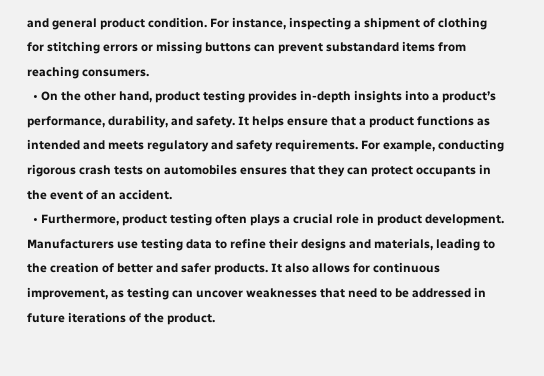and general product condition. For instance, inspecting a shipment of clothing for stitching errors or missing buttons can prevent substandard items from reaching consumers.
  • On the other hand, product testing provides in-depth insights into a product’s performance, durability, and safety. It helps ensure that a product functions as intended and meets regulatory and safety requirements. For example, conducting rigorous crash tests on automobiles ensures that they can protect occupants in the event of an accident.
  • Furthermore, product testing often plays a crucial role in product development. Manufacturers use testing data to refine their designs and materials, leading to the creation of better and safer products. It also allows for continuous improvement, as testing can uncover weaknesses that need to be addressed in future iterations of the product.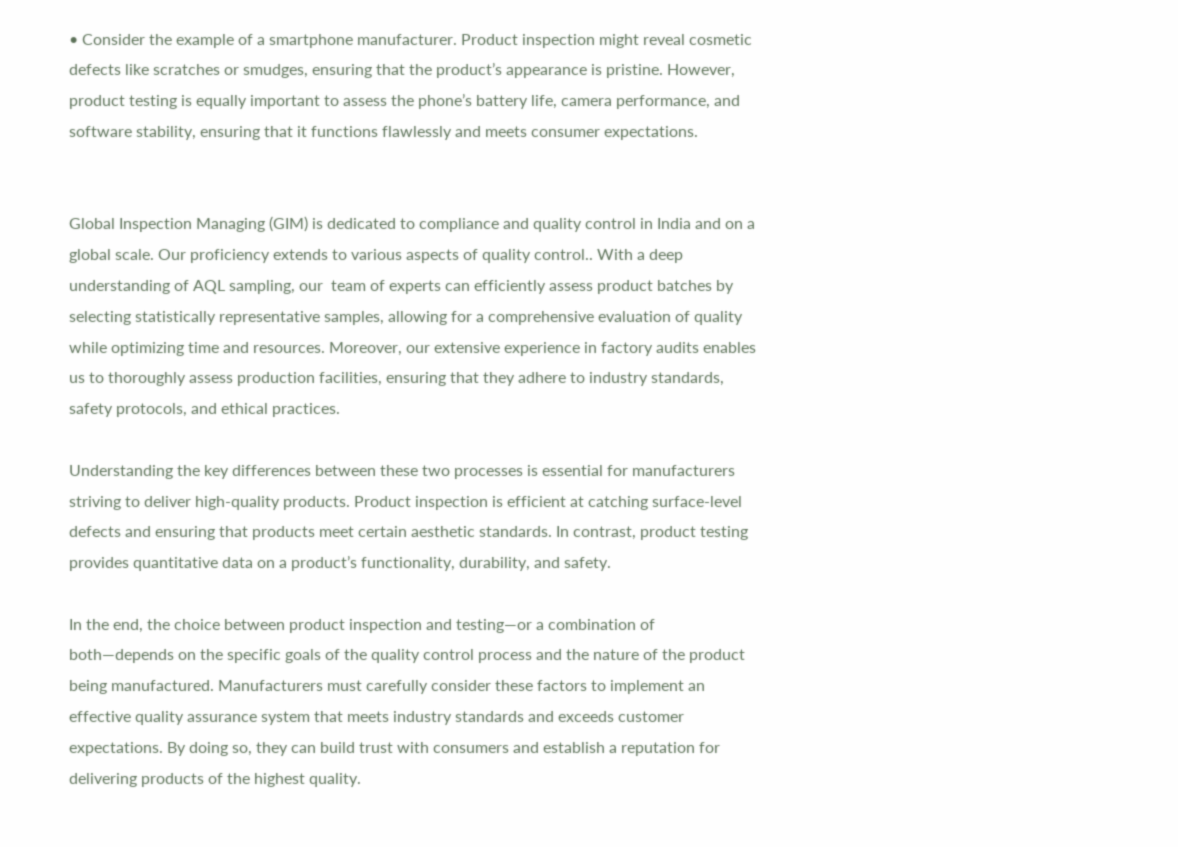• Consider the example of a smartphone manufacturer. Product inspection might reveal cosmetic defects like scratches or smudges, ensuring that the product’s appearance is pristine. However, product testing is equally important to assess the phone’s battery life, camera performance, and software stability, ensuring that it functions flawlessly and meets consumer expectations.


Global Inspection Managing (GIM) is dedicated to compliance and quality control in India and on a global scale. Our proficiency extends to various aspects of quality control.. With a deep understanding of AQL sampling, our  team of experts can efficiently assess product batches by selecting statistically representative samples, allowing for a comprehensive evaluation of quality while optimizing time and resources. Moreover, our extensive experience in factory audits enables us to thoroughly assess production facilities, ensuring that they adhere to industry standards, safety protocols, and ethical practices.

Understanding the key differences between these two processes is essential for manufacturers striving to deliver high-quality products. Product inspection is efficient at catching surface-level defects and ensuring that products meet certain aesthetic standards. In contrast, product testing provides quantitative data on a product’s functionality, durability, and safety.

In the end, the choice between product inspection and testing—or a combination of both—depends on the specific goals of the quality control process and the nature of the product being manufactured. Manufacturers must carefully consider these factors to implement an effective quality assurance system that meets industry standards and exceeds customer expectations. By doing so, they can build trust with consumers and establish a reputation for delivering products of the highest quality.